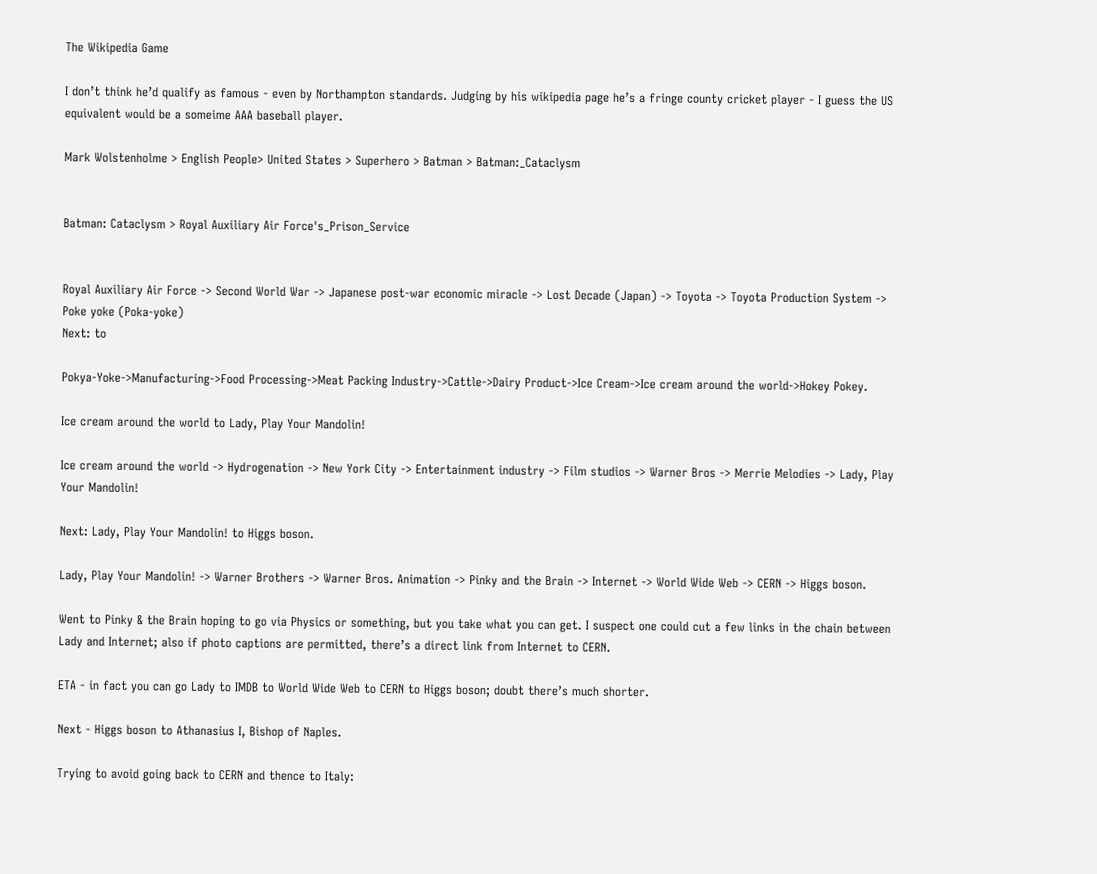The Wikipedia Game

I don’t think he’d qualify as famous - even by Northampton standards. Judging by his wikipedia page he’s a fringe county cricket player - I guess the US equivalent would be a someime AAA baseball player.

Mark Wolstenholme > English People> United States > Superhero > Batman > Batman:_Cataclysm


Batman: Cataclysm > Royal Auxiliary Air Force's_Prison_Service


Royal Auxiliary Air Force -> Second World War -> Japanese post-war economic miracle -> Lost Decade (Japan) -> Toyota -> Toyota Production System -> Poke yoke (Poka-yoke)
Next: to

Pokya-Yoke->Manufacturing->Food Processing->Meat Packing Industry->Cattle->Dairy Product->Ice Cream->Ice cream around the world->Hokey Pokey.

Ice cream around the world to Lady, Play Your Mandolin!

Ice cream around the world -> Hydrogenation -> New York City -> Entertainment industry -> Film studios -> Warner Bros -> Merrie Melodies -> Lady, Play Your Mandolin!

Next: Lady, Play Your Mandolin! to Higgs boson.

Lady, Play Your Mandolin! -> Warner Brothers -> Warner Bros. Animation -> Pinky and the Brain -> Internet -> World Wide Web -> CERN -> Higgs boson.

Went to Pinky & the Brain hoping to go via Physics or something, but you take what you can get. I suspect one could cut a few links in the chain between Lady and Internet; also if photo captions are permitted, there’s a direct link from Internet to CERN.

ETA - in fact you can go Lady to IMDB to World Wide Web to CERN to Higgs boson; doubt there’s much shorter.

Next - Higgs boson to Athanasius I, Bishop of Naples.

Trying to avoid going back to CERN and thence to Italy: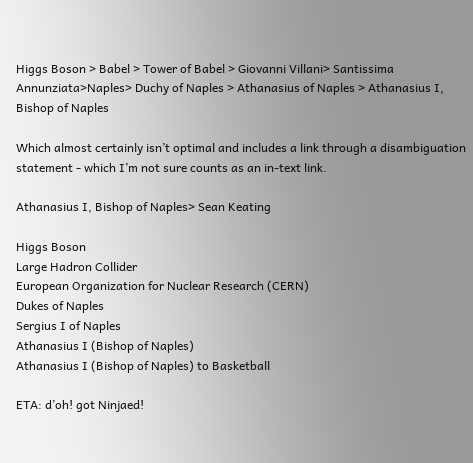Higgs Boson > Babel > Tower of Babel > Giovanni Villani> Santissima Annunziata>Naples> Duchy of Naples > Athanasius of Naples > Athanasius I, Bishop of Naples

Which almost certainly isn’t optimal and includes a link through a disambiguation statement - which I’m not sure counts as an in-text link.

Athanasius I, Bishop of Naples> Sean Keating

Higgs Boson
Large Hadron Collider
European Organization for Nuclear Research (CERN)
Dukes of Naples
Sergius I of Naples
Athanasius I (Bishop of Naples)
Athanasius I (Bishop of Naples) to Basketball

ETA: d’oh! got Ninjaed!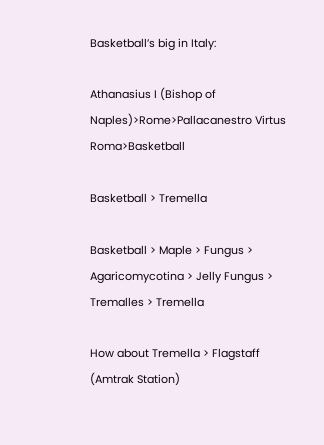Basketball’s big in Italy:

Athanasius I (Bishop of Naples)>Rome>Pallacanestro Virtus Roma>Basketball

Basketball > Tremella

Basketball > Maple > Fungus > Agaricomycotina > Jelly Fungus > Tremalles > Tremella

How about Tremella > Flagstaff (Amtrak Station)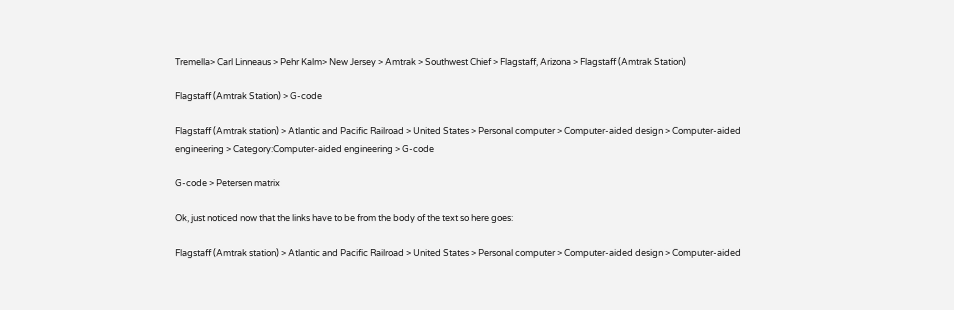Tremella> Carl Linneaus > Pehr Kalm> New Jersey > Amtrak > Southwest Chief > Flagstaff, Arizona > Flagstaff (Amtrak Station)

Flagstaff (Amtrak Station) > G-code

Flagstaff (Amtrak station) > Atlantic and Pacific Railroad > United States > Personal computer > Computer-aided design > Computer-aided engineering > Category:Computer-aided engineering > G-code

G-code > Petersen matrix

Ok, just noticed now that the links have to be from the body of the text so here goes:

Flagstaff (Amtrak station) > Atlantic and Pacific Railroad > United States > Personal computer > Computer-aided design > Computer-aided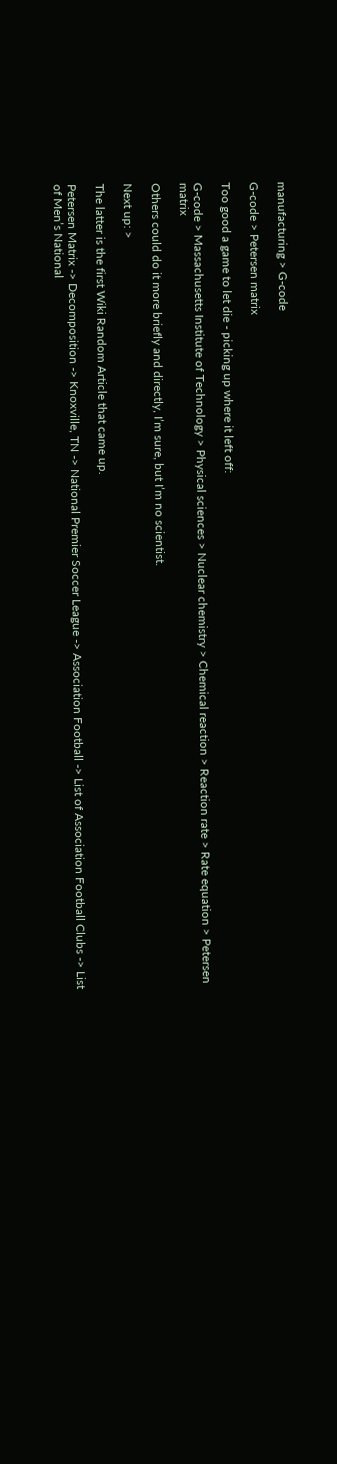manufacturing > G-code

G-code > Petersen matrix

Too good a game to let die - picking up where it left off:

G-code > Massachusetts Institute of Technology > Physical sciences > Nuclear chemistry > Chemical reaction > Reaction rate > Rate equation > Petersen matrix

Others could do it more briefly and directly, I’m sure, but I’m no scientist.

Next up: >

The latter is the first Wiki Random Article that came up.

Petersen Matrix -> Decomposition -> Knoxville, TN -> National Premier Soccer League -> Association Football -> List of Association Football Clubs -> List of Men’s National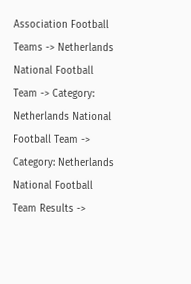Association Football Teams -> Netherlands National Football Team -> Category: Netherlands National Football Team -> Category: Netherlands National Football Team Results ->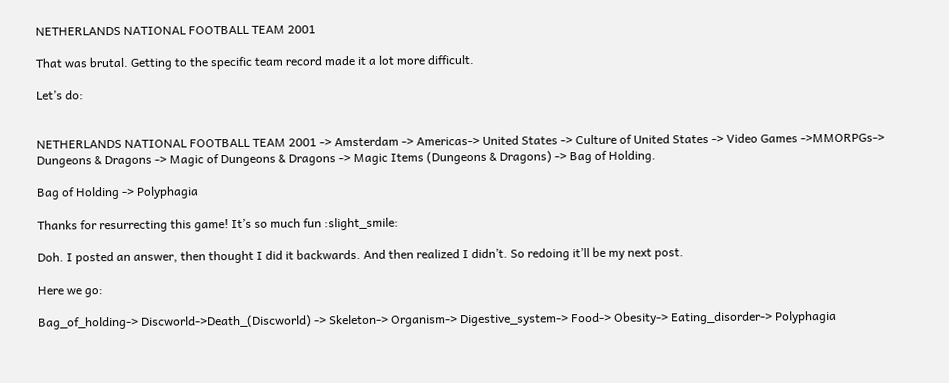NETHERLANDS NATIONAL FOOTBALL TEAM 2001

That was brutal. Getting to the specific team record made it a lot more difficult.

Let’s do:


NETHERLANDS NATIONAL FOOTBALL TEAM 2001 -> Amsterdam -> Americas-> United States -> Culture of United States -> Video Games ->MMORPGs-> Dungeons & Dragons -> Magic of Dungeons & Dragons -> Magic Items (Dungeons & Dragons) -> Bag of Holding.

Bag of Holding -> Polyphagia

Thanks for resurrecting this game! It’s so much fun :slight_smile:

Doh. I posted an answer, then thought I did it backwards. And then realized I didn’t. So redoing it’ll be my next post.

Here we go:

Bag_of_holding-> Discworld->Death_(Discworld) -> Skeleton-> Organism-> Digestive_system-> Food-> Obesity-> Eating_disorder-> Polyphagia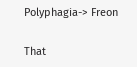Polyphagia-> Freon

That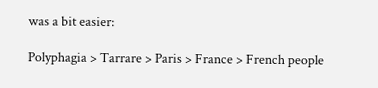was a bit easier:

Polyphagia > Tarrare > Paris > France > French people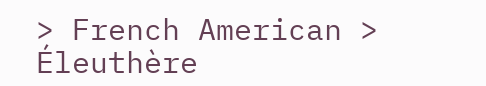> French American > Éleuthère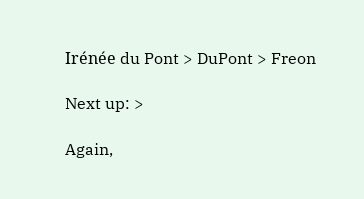Irénée du Pont > DuPont > Freon

Next up: >

Again,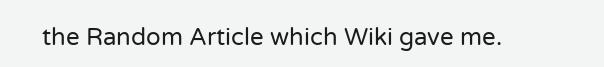the Random Article which Wiki gave me.